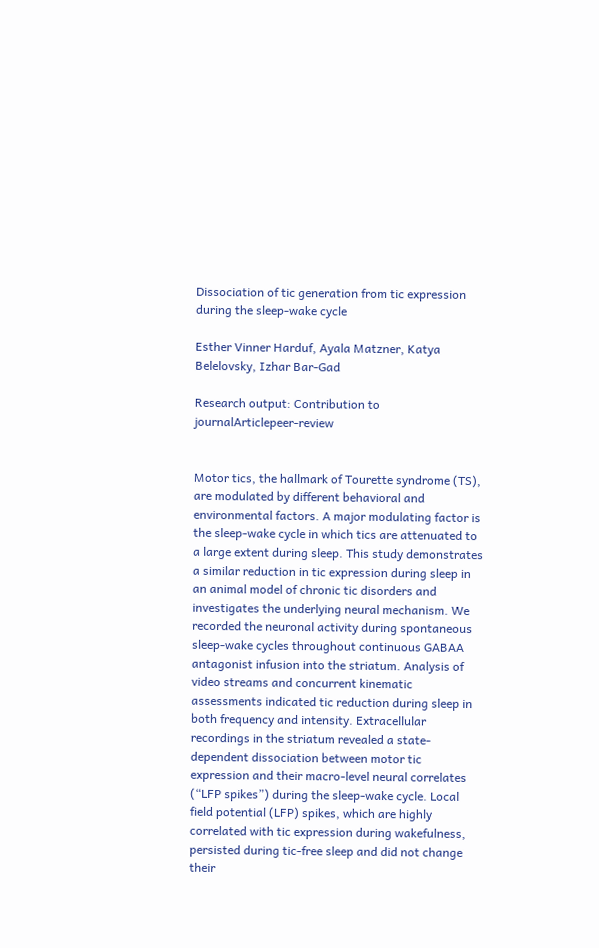Dissociation of tic generation from tic expression during the sleep-wake cycle

Esther Vinner Harduf, Ayala Matzner, Katya Belelovsky, Izhar Bar-Gad

Research output: Contribution to journalArticlepeer-review


Motor tics, the hallmark of Tourette syndrome (TS), are modulated by different behavioral and environmental factors. A major modulating factor is the sleep-wake cycle in which tics are attenuated to a large extent during sleep. This study demonstrates a similar reduction in tic expression during sleep in an animal model of chronic tic disorders and investigates the underlying neural mechanism. We recorded the neuronal activity during spontaneous sleep-wake cycles throughout continuous GABAA antagonist infusion into the striatum. Analysis of video streams and concurrent kinematic assessments indicated tic reduction during sleep in both frequency and intensity. Extracellular recordings in the striatum revealed a state-dependent dissociation between motor tic expression and their macro-level neural correlates (“LFP spikes”) during the sleep-wake cycle. Local field potential (LFP) spikes, which are highly correlated with tic expression during wakefulness, persisted during tic-free sleep and did not change their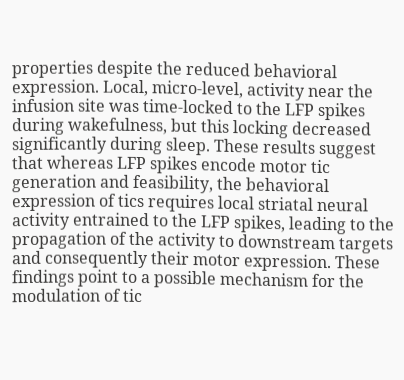properties despite the reduced behavioral expression. Local, micro-level, activity near the infusion site was time-locked to the LFP spikes during wakefulness, but this locking decreased significantly during sleep. These results suggest that whereas LFP spikes encode motor tic generation and feasibility, the behavioral expression of tics requires local striatal neural activity entrained to the LFP spikes, leading to the propagation of the activity to downstream targets and consequently their motor expression. These findings point to a possible mechanism for the modulation of tic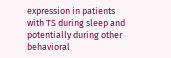expression in patients with TS during sleep and potentially during other behavioral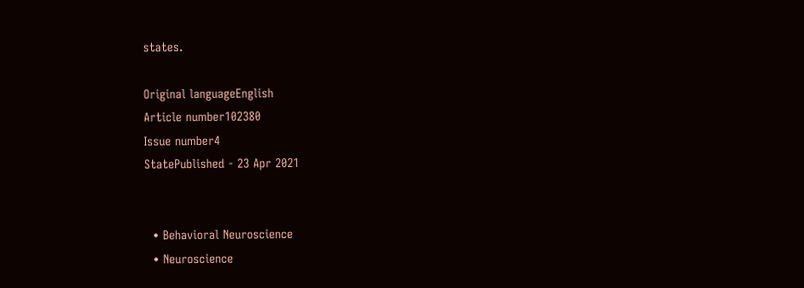states.

Original languageEnglish
Article number102380
Issue number4
StatePublished - 23 Apr 2021


  • Behavioral Neuroscience
  • Neuroscience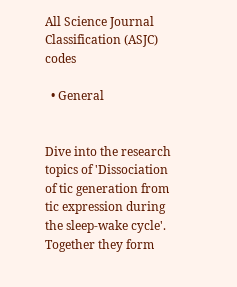All Science Journal Classification (ASJC) codes

  • General


Dive into the research topics of 'Dissociation of tic generation from tic expression during the sleep-wake cycle'. Together they form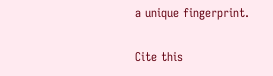a unique fingerprint.

Cite this